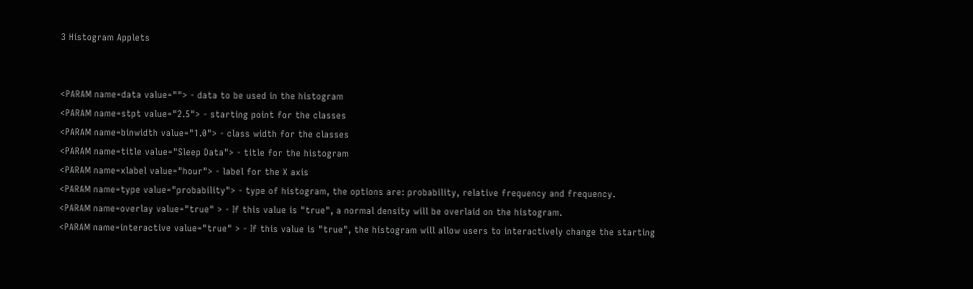3 Histogram Applets


<PARAM name=data value=""> - data to be used in the histogram
<PARAM name=stpt value="2.5"> - starting point for the classes
<PARAM name=binwidth value="1.0"> - class width for the classes
<PARAM name=title value="Sleep Data"> - title for the histogram
<PARAM name=xlabel value="hour"> - label for the X axis
<PARAM name=type value="probability"> - type of histogram, the options are: probability, relative frequency and frequency.
<PARAM name=overlay value="true" > - If this value is "true", a normal density will be overlaid on the histogram.
<PARAM name=interactive value="true" > - If this value is "true", the histogram will allow users to interactively change the starting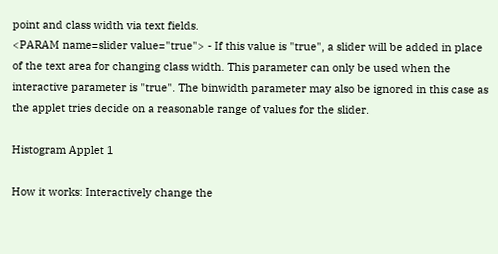point and class width via text fields.
<PARAM name=slider value="true"> - If this value is "true", a slider will be added in place of the text area for changing class width. This parameter can only be used when the interactive parameter is "true". The binwidth parameter may also be ignored in this case as the applet tries decide on a reasonable range of values for the slider.

Histogram Applet 1

How it works: Interactively change the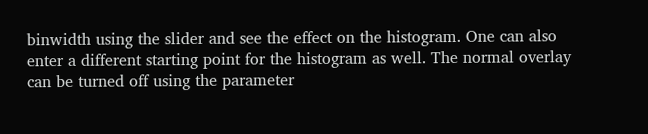binwidth using the slider and see the effect on the histogram. One can also enter a different starting point for the histogram as well. The normal overlay can be turned off using the parameter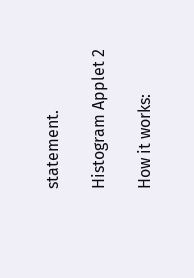statement.

Histogram Applet 2

How it works: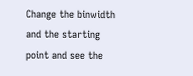Change the binwidth and the starting point and see the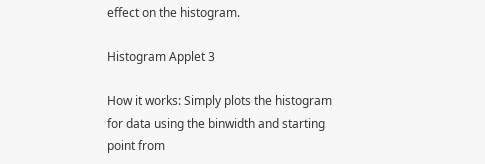effect on the histogram.

Histogram Applet 3

How it works: Simply plots the histogram for data using the binwidth and starting point from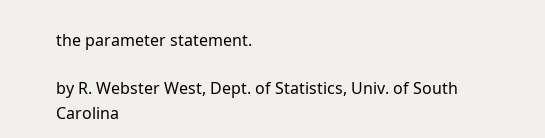the parameter statement.

by R. Webster West, Dept. of Statistics, Univ. of South Carolina